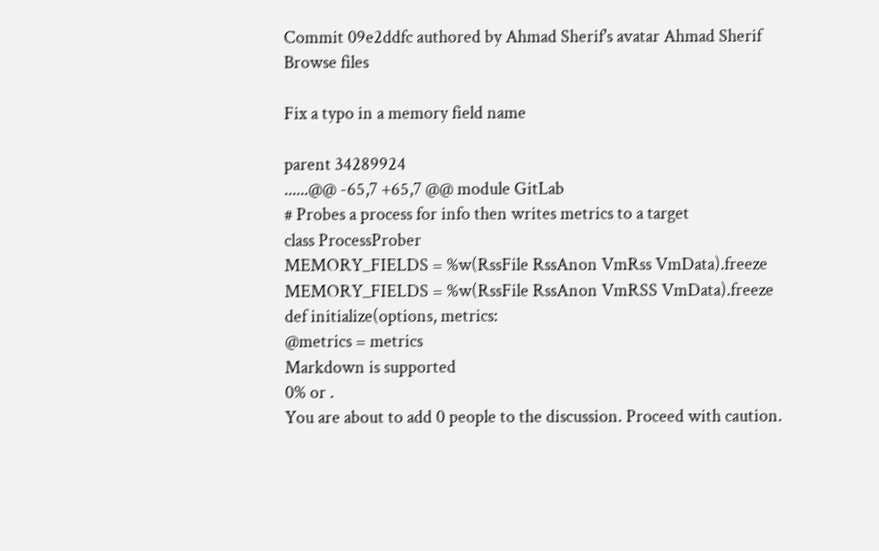Commit 09e2ddfc authored by Ahmad Sherif's avatar Ahmad Sherif
Browse files

Fix a typo in a memory field name

parent 34289924
......@@ -65,7 +65,7 @@ module GitLab
# Probes a process for info then writes metrics to a target
class ProcessProber
MEMORY_FIELDS = %w(RssFile RssAnon VmRss VmData).freeze
MEMORY_FIELDS = %w(RssFile RssAnon VmRSS VmData).freeze
def initialize(options, metrics:
@metrics = metrics
Markdown is supported
0% or .
You are about to add 0 people to the discussion. Proceed with caution.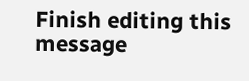Finish editing this message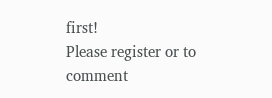first!
Please register or to comment